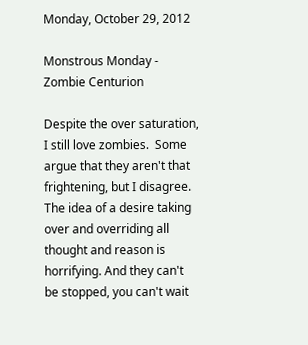Monday, October 29, 2012

Monstrous Monday - Zombie Centurion

Despite the over saturation, I still love zombies.  Some argue that they aren't that frightening, but I disagree. The idea of a desire taking over and overriding all thought and reason is horrifying. And they can't be stopped, you can't wait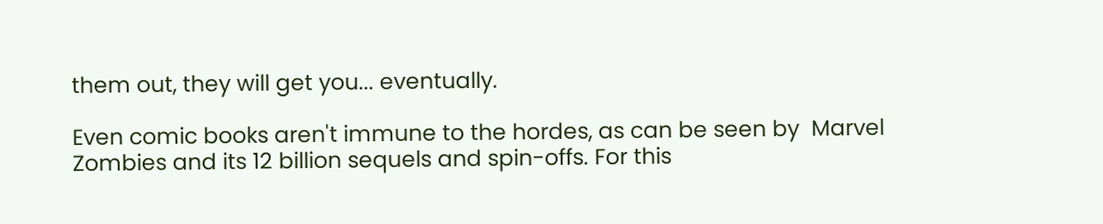them out, they will get you... eventually.

Even comic books aren't immune to the hordes, as can be seen by  Marvel Zombies and its 12 billion sequels and spin-offs. For this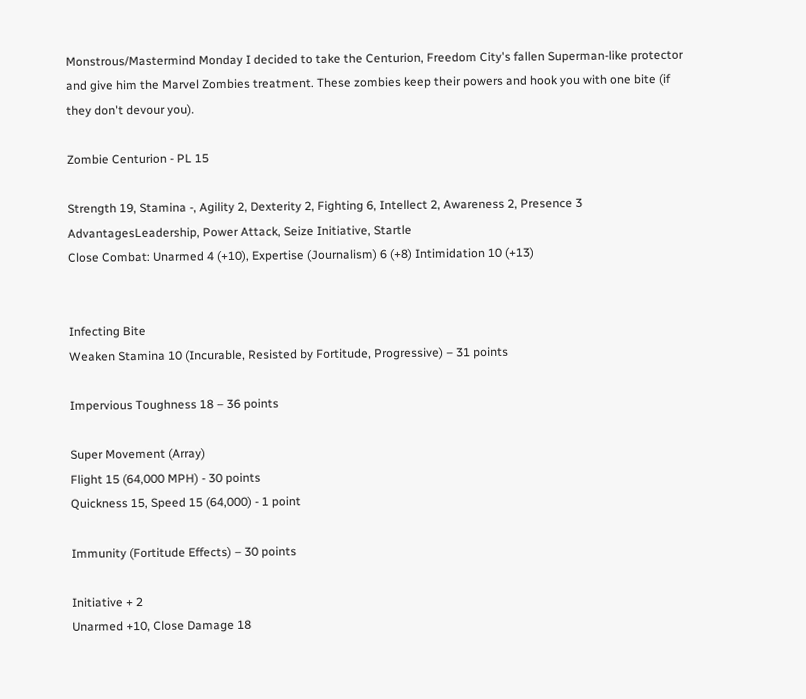Monstrous/Mastermind Monday I decided to take the Centurion, Freedom City's fallen Superman-like protector and give him the Marvel Zombies treatment. These zombies keep their powers and hook you with one bite (if they don't devour you).

Zombie Centurion - PL 15

Strength 19, Stamina -, Agility 2, Dexterity 2, Fighting 6, Intellect 2, Awareness 2, Presence 3
AdvantagesLeadership, Power Attack, Seize Initiative, Startle
Close Combat: Unarmed 4 (+10), Expertise (Journalism) 6 (+8) Intimidation 10 (+13)


Infecting Bite
Weaken Stamina 10 (Incurable, Resisted by Fortitude, Progressive) – 31 points

Impervious Toughness 18 – 36 points

Super Movement (Array)
Flight 15 (64,000 MPH) - 30 points
Quickness 15, Speed 15 (64,000) - 1 point

Immunity (Fortitude Effects) – 30 points

Initiative + 2
Unarmed +10, Close Damage 18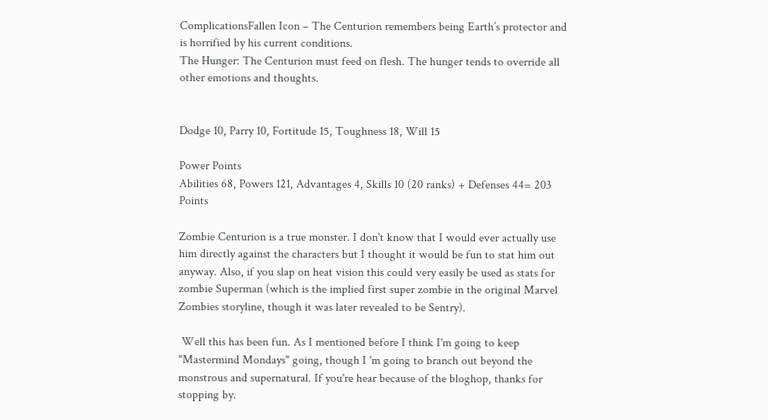ComplicationsFallen Icon – The Centurion remembers being Earth’s protector and is horrified by his current conditions.
The Hunger: The Centurion must feed on flesh. The hunger tends to override all other emotions and thoughts.


Dodge 10, Parry 10, Fortitude 15, Toughness 18, Will 15

Power Points
Abilities 68, Powers 121, Advantages 4, Skills 10 (20 ranks) + Defenses 44= 203 Points

Zombie Centurion is a true monster. I don't know that I would ever actually use him directly against the characters but I thought it would be fun to stat him out anyway. Also, if you slap on heat vision this could very easily be used as stats for zombie Superman (which is the implied first super zombie in the original Marvel Zombies storyline, though it was later revealed to be Sentry).

 Well this has been fun. As I mentioned before I think I'm going to keep "Mastermind Mondays" going, though I 'm going to branch out beyond the monstrous and supernatural. If you're hear because of the bloghop, thanks for stopping by.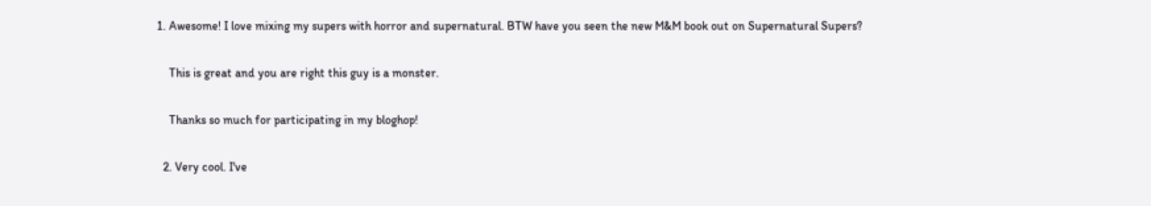1. Awesome! I love mixing my supers with horror and supernatural. BTW have you seen the new M&M book out on Supernatural Supers?

    This is great and you are right this guy is a monster.

    Thanks so much for participating in my bloghop!

  2. Very cool. I've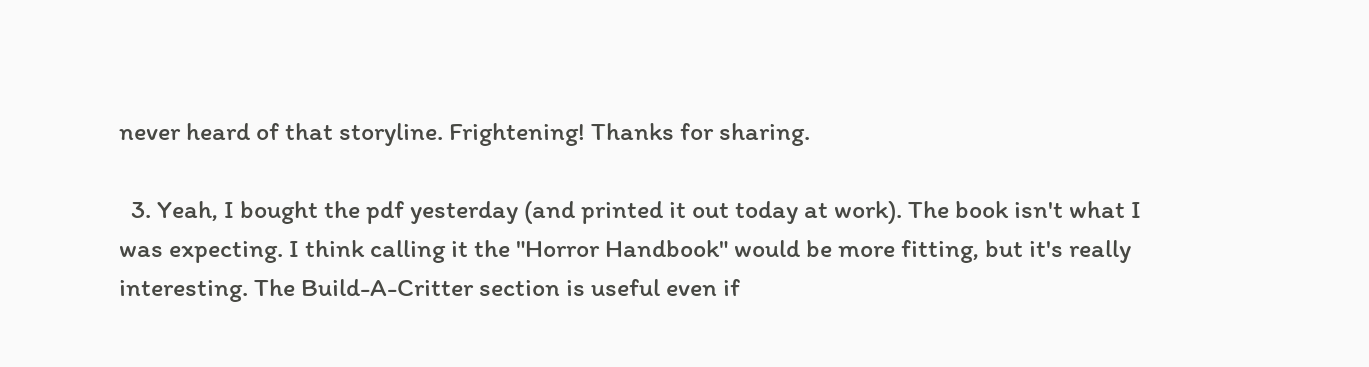never heard of that storyline. Frightening! Thanks for sharing.

  3. Yeah, I bought the pdf yesterday (and printed it out today at work). The book isn't what I was expecting. I think calling it the "Horror Handbook" would be more fitting, but it's really interesting. The Build-A-Critter section is useful even if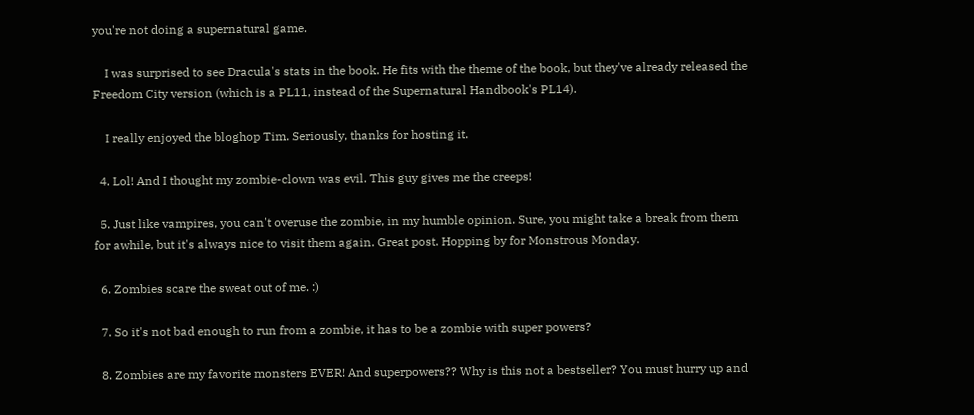you're not doing a supernatural game.

    I was surprised to see Dracula's stats in the book. He fits with the theme of the book, but they've already released the Freedom City version (which is a PL11, instead of the Supernatural Handbook's PL14).

    I really enjoyed the bloghop Tim. Seriously, thanks for hosting it.

  4. Lol! And I thought my zombie-clown was evil. This guy gives me the creeps!

  5. Just like vampires, you can't overuse the zombie, in my humble opinion. Sure, you might take a break from them for awhile, but it's always nice to visit them again. Great post. Hopping by for Monstrous Monday.

  6. Zombies scare the sweat out of me. :)

  7. So it's not bad enough to run from a zombie, it has to be a zombie with super powers?

  8. Zombies are my favorite monsters EVER! And superpowers?? Why is this not a bestseller? You must hurry up and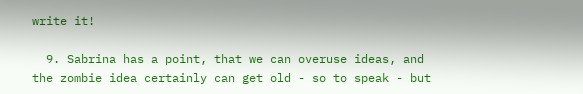write it!

  9. Sabrina has a point, that we can overuse ideas, and the zombie idea certainly can get old - so to speak - but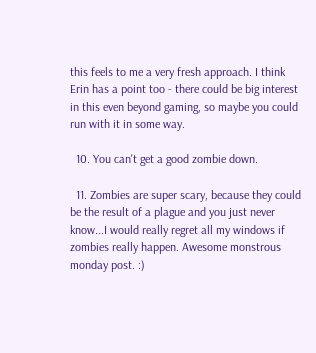this feels to me a very fresh approach. I think Erin has a point too - there could be big interest in this even beyond gaming, so maybe you could run with it in some way.

  10. You can't get a good zombie down.

  11. Zombies are super scary, because they could be the result of a plague and you just never know...I would really regret all my windows if zombies really happen. Awesome monstrous monday post. :)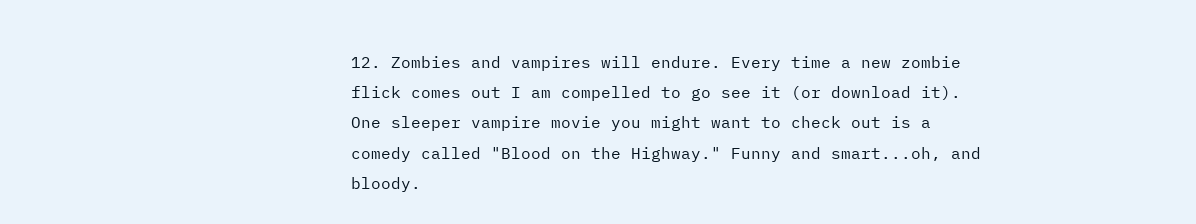12. Zombies and vampires will endure. Every time a new zombie flick comes out I am compelled to go see it (or download it). One sleeper vampire movie you might want to check out is a comedy called "Blood on the Highway." Funny and smart...oh, and bloody.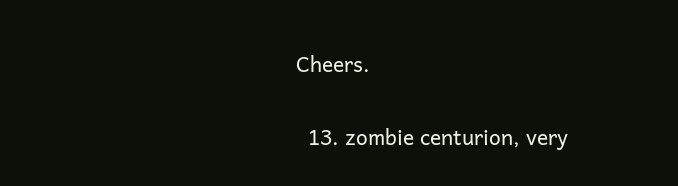Cheers.

  13. zombie centurion, very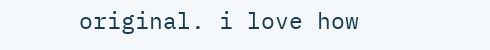original. i love how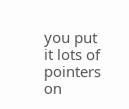you put it lots of pointers on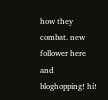how they combat. new follower here and bloghopping! hi!